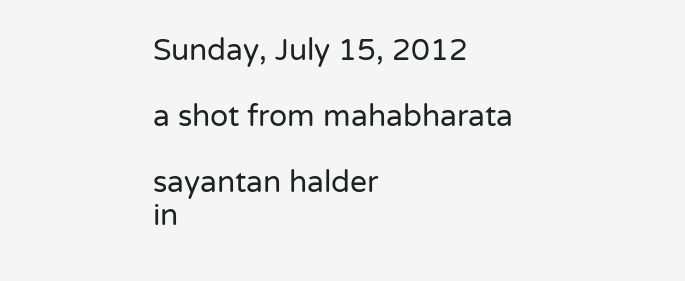Sunday, July 15, 2012

a shot from mahabharata

sayantan halder
in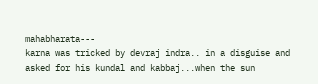mahabharata---
karna was tricked by devraj indra.. in a disguise and asked for his kundal and kabbaj...when the sun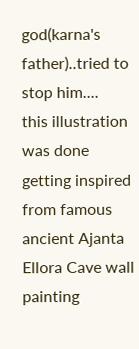god(karna's father)..tried to stop him....
this illustration was done getting inspired from famous ancient Ajanta Ellora Cave wall painting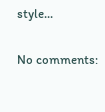style...

No comments: